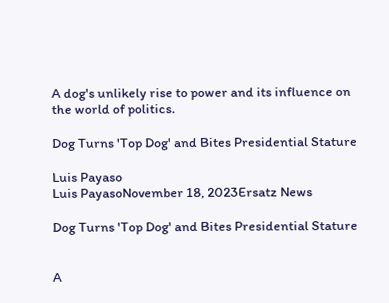A dog's unlikely rise to power and its influence on the world of politics.

Dog Turns 'Top Dog' and Bites Presidential Stature

Luis Payaso
Luis PayasoNovember 18, 2023Ersatz News

Dog Turns 'Top Dog' and Bites Presidential Stature


A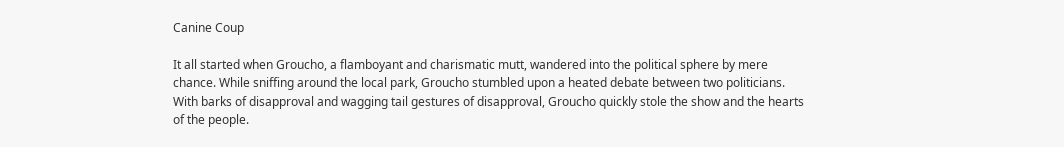Canine Coup

It all started when Groucho, a flamboyant and charismatic mutt, wandered into the political sphere by mere chance. While sniffing around the local park, Groucho stumbled upon a heated debate between two politicians. With barks of disapproval and wagging tail gestures of disapproval, Groucho quickly stole the show and the hearts of the people.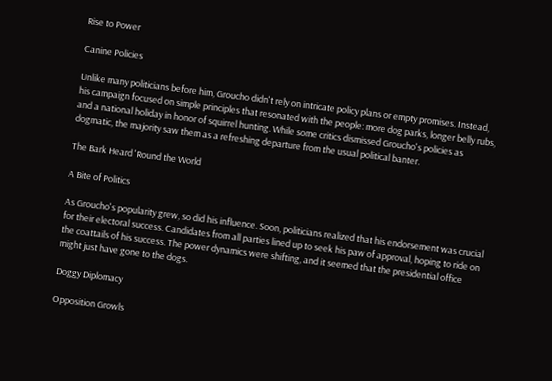Rise to Power

Canine Policies

Unlike many politicians before him, Groucho didn't rely on intricate policy plans or empty promises. Instead, his campaign focused on simple principles that resonated with the people: more dog parks, longer belly rubs, and a national holiday in honor of squirrel hunting. While some critics dismissed Groucho's policies as dogmatic, the majority saw them as a refreshing departure from the usual political banter.

The Bark Heard 'Round the World

A Bite of Politics

As Groucho's popularity grew, so did his influence. Soon, politicians realized that his endorsement was crucial for their electoral success. Candidates from all parties lined up to seek his paw of approval, hoping to ride on the coattails of his success. The power dynamics were shifting, and it seemed that the presidential office might just have gone to the dogs.

Doggy Diplomacy

Opposition Growls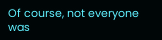Of course, not everyone was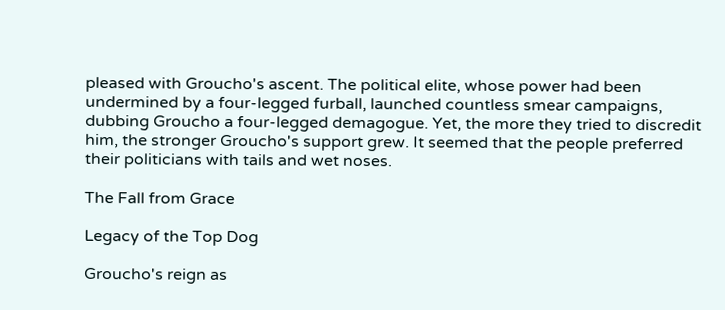pleased with Groucho's ascent. The political elite, whose power had been undermined by a four-legged furball, launched countless smear campaigns, dubbing Groucho a four-legged demagogue. Yet, the more they tried to discredit him, the stronger Groucho's support grew. It seemed that the people preferred their politicians with tails and wet noses.

The Fall from Grace

Legacy of the Top Dog

Groucho's reign as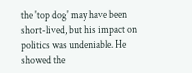the 'top dog' may have been short-lived, but his impact on politics was undeniable. He showed the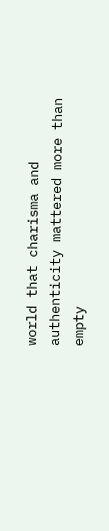world that charisma and authenticity mattered more than empty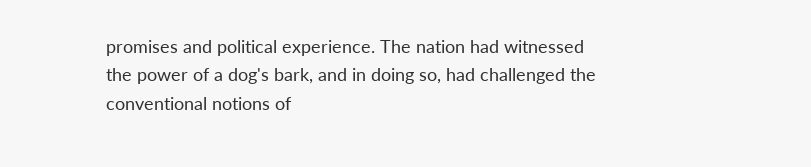promises and political experience. The nation had witnessed the power of a dog's bark, and in doing so, had challenged the conventional notions of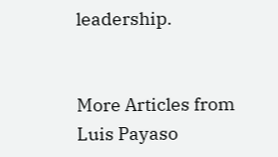leadership.


More Articles from Luis Payaso